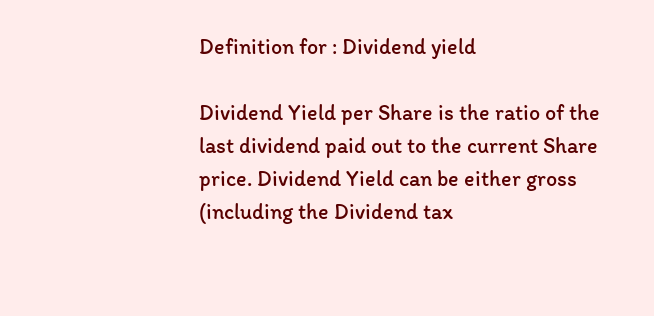Definition for : Dividend yield

Dividend Yield per Share is the ratio of the last dividend paid out to the current Share price. Dividend Yield can be either gross (including the Dividend tax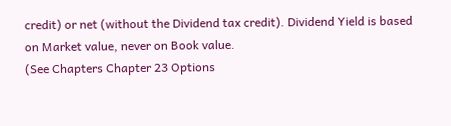credit) or net (without the Dividend tax credit). Dividend Yield is based on Market value, never on Book value.
(See Chapters Chapter 23 Options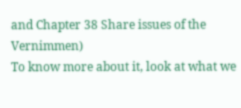and Chapter 38 Share issues of the Vernimmen)
To know more about it, look at what we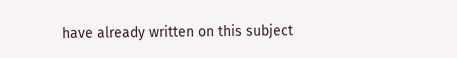have already written on this subject